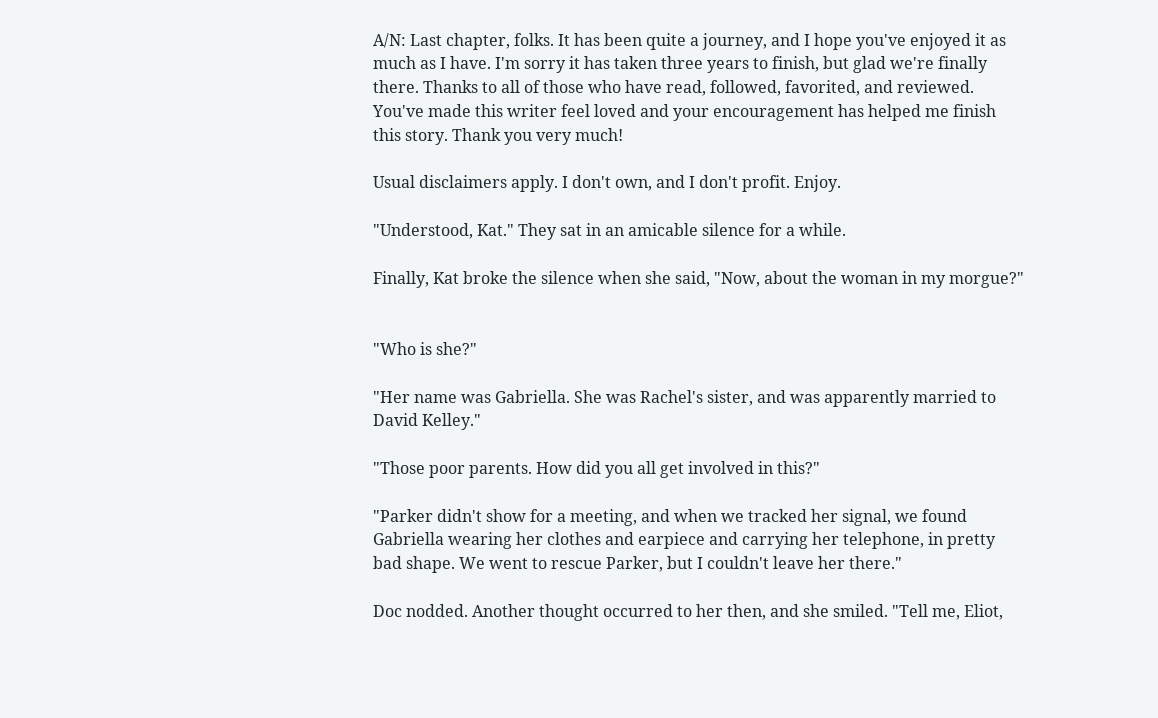A/N: Last chapter, folks. It has been quite a journey, and I hope you've enjoyed it as much as I have. I'm sorry it has taken three years to finish, but glad we're finally there. Thanks to all of those who have read, followed, favorited, and reviewed. You've made this writer feel loved and your encouragement has helped me finish this story. Thank you very much!

Usual disclaimers apply. I don't own, and I don't profit. Enjoy.

"Understood, Kat." They sat in an amicable silence for a while.

Finally, Kat broke the silence when she said, "Now, about the woman in my morgue?"


"Who is she?"

"Her name was Gabriella. She was Rachel's sister, and was apparently married to David Kelley."

"Those poor parents. How did you all get involved in this?"

"Parker didn't show for a meeting, and when we tracked her signal, we found Gabriella wearing her clothes and earpiece and carrying her telephone, in pretty bad shape. We went to rescue Parker, but I couldn't leave her there."

Doc nodded. Another thought occurred to her then, and she smiled. "Tell me, Eliot,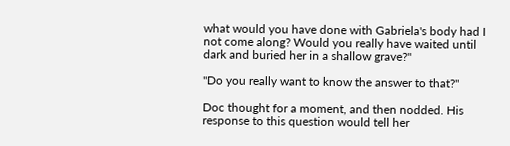what would you have done with Gabriela's body had I not come along? Would you really have waited until dark and buried her in a shallow grave?"

"Do you really want to know the answer to that?"

Doc thought for a moment, and then nodded. His response to this question would tell her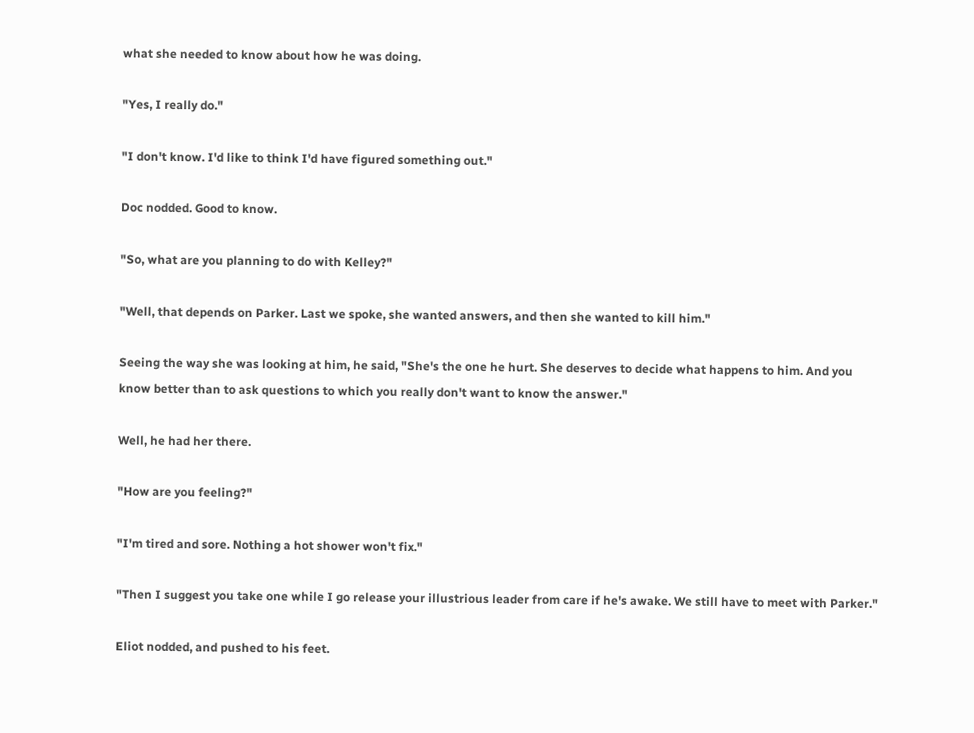what she needed to know about how he was doing.

"Yes, I really do."

"I don't know. I'd like to think I'd have figured something out."

Doc nodded. Good to know.

"So, what are you planning to do with Kelley?"

"Well, that depends on Parker. Last we spoke, she wanted answers, and then she wanted to kill him."

Seeing the way she was looking at him, he said, "She's the one he hurt. She deserves to decide what happens to him. And you know better than to ask questions to which you really don't want to know the answer."

Well, he had her there.

"How are you feeling?"

"I'm tired and sore. Nothing a hot shower won't fix."

"Then I suggest you take one while I go release your illustrious leader from care if he's awake. We still have to meet with Parker."

Eliot nodded, and pushed to his feet.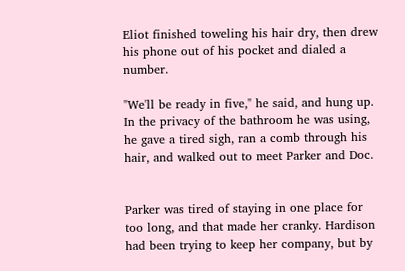Eliot finished toweling his hair dry, then drew his phone out of his pocket and dialed a number.

"We'll be ready in five," he said, and hung up. In the privacy of the bathroom he was using, he gave a tired sigh, ran a comb through his hair, and walked out to meet Parker and Doc.


Parker was tired of staying in one place for too long, and that made her cranky. Hardison had been trying to keep her company, but by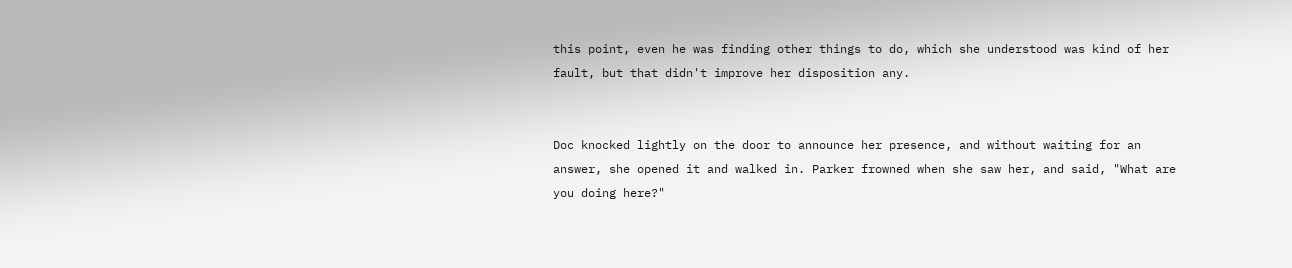this point, even he was finding other things to do, which she understood was kind of her fault, but that didn't improve her disposition any.


Doc knocked lightly on the door to announce her presence, and without waiting for an answer, she opened it and walked in. Parker frowned when she saw her, and said, "What are you doing here?"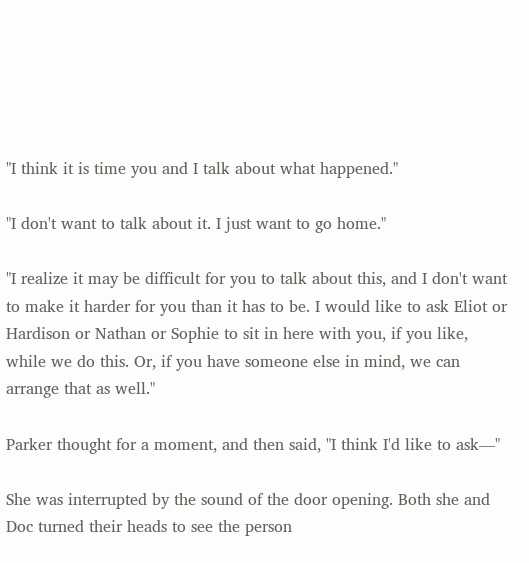"I think it is time you and I talk about what happened."

"I don't want to talk about it. I just want to go home."

"I realize it may be difficult for you to talk about this, and I don't want to make it harder for you than it has to be. I would like to ask Eliot or Hardison or Nathan or Sophie to sit in here with you, if you like, while we do this. Or, if you have someone else in mind, we can arrange that as well."

Parker thought for a moment, and then said, "I think I'd like to ask—"

She was interrupted by the sound of the door opening. Both she and Doc turned their heads to see the person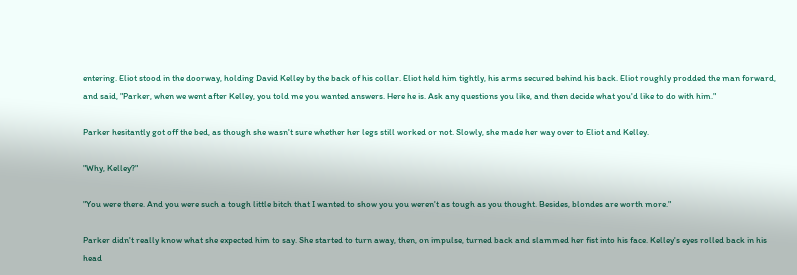entering. Eliot stood in the doorway, holding David Kelley by the back of his collar. Eliot held him tightly, his arms secured behind his back. Eliot roughly prodded the man forward, and said, "Parker, when we went after Kelley, you told me you wanted answers. Here he is. Ask any questions you like, and then decide what you'd like to do with him."

Parker hesitantly got off the bed, as though she wasn't sure whether her legs still worked or not. Slowly, she made her way over to Eliot and Kelley.

"Why, Kelley?"

"You were there. And you were such a tough little bitch that I wanted to show you you weren't as tough as you thought. Besides, blondes are worth more."

Parker didn't really know what she expected him to say. She started to turn away, then, on impulse, turned back and slammed her fist into his face. Kelley's eyes rolled back in his head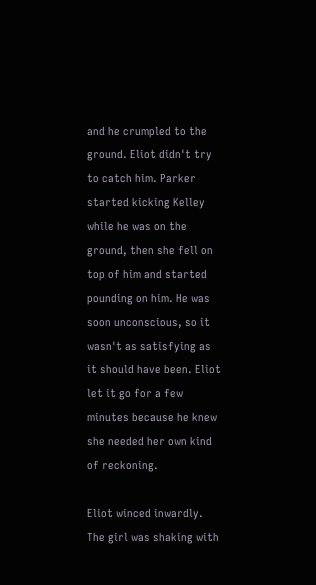and he crumpled to the ground. Eliot didn't try to catch him. Parker started kicking Kelley while he was on the ground, then she fell on top of him and started pounding on him. He was soon unconscious, so it wasn't as satisfying as it should have been. Eliot let it go for a few minutes because he knew she needed her own kind of reckoning.

Eliot winced inwardly. The girl was shaking with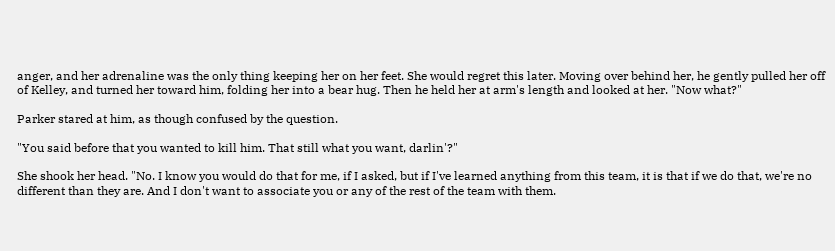anger, and her adrenaline was the only thing keeping her on her feet. She would regret this later. Moving over behind her, he gently pulled her off of Kelley, and turned her toward him, folding her into a bear hug. Then he held her at arm's length and looked at her. "Now what?"

Parker stared at him, as though confused by the question.

"You said before that you wanted to kill him. That still what you want, darlin'?"

She shook her head. "No. I know you would do that for me, if I asked, but if I've learned anything from this team, it is that if we do that, we're no different than they are. And I don't want to associate you or any of the rest of the team with them.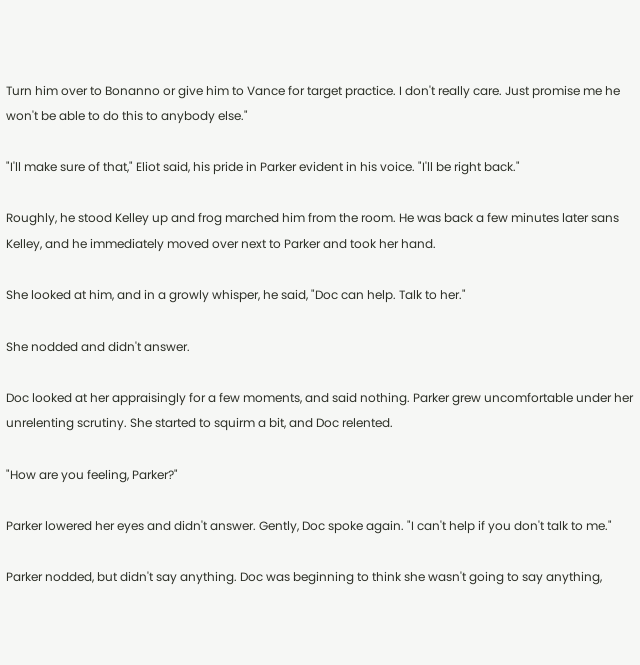Turn him over to Bonanno or give him to Vance for target practice. I don't really care. Just promise me he won't be able to do this to anybody else."

"I'll make sure of that," Eliot said, his pride in Parker evident in his voice. "I'll be right back."

Roughly, he stood Kelley up and frog marched him from the room. He was back a few minutes later sans Kelley, and he immediately moved over next to Parker and took her hand.

She looked at him, and in a growly whisper, he said, "Doc can help. Talk to her."

She nodded and didn't answer.

Doc looked at her appraisingly for a few moments, and said nothing. Parker grew uncomfortable under her unrelenting scrutiny. She started to squirm a bit, and Doc relented.

"How are you feeling, Parker?"

Parker lowered her eyes and didn't answer. Gently, Doc spoke again. "I can't help if you don't talk to me."

Parker nodded, but didn't say anything. Doc was beginning to think she wasn't going to say anything,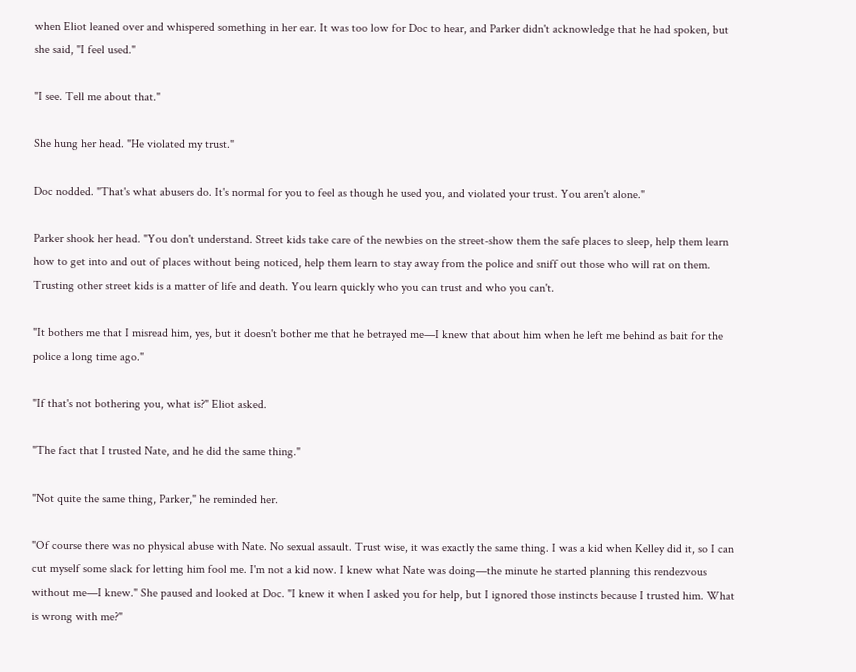when Eliot leaned over and whispered something in her ear. It was too low for Doc to hear, and Parker didn't acknowledge that he had spoken, but she said, "I feel used."

"I see. Tell me about that."

She hung her head. "He violated my trust."

Doc nodded. "That's what abusers do. It's normal for you to feel as though he used you, and violated your trust. You aren't alone."

Parker shook her head. "You don't understand. Street kids take care of the newbies on the street-show them the safe places to sleep, help them learn how to get into and out of places without being noticed, help them learn to stay away from the police and sniff out those who will rat on them. Trusting other street kids is a matter of life and death. You learn quickly who you can trust and who you can't.

"It bothers me that I misread him, yes, but it doesn't bother me that he betrayed me—I knew that about him when he left me behind as bait for the police a long time ago."

"If that's not bothering you, what is?" Eliot asked.

"The fact that I trusted Nate, and he did the same thing."

"Not quite the same thing, Parker," he reminded her.

"Of course there was no physical abuse with Nate. No sexual assault. Trust wise, it was exactly the same thing. I was a kid when Kelley did it, so I can cut myself some slack for letting him fool me. I'm not a kid now. I knew what Nate was doing—the minute he started planning this rendezvous without me—I knew." She paused and looked at Doc. "I knew it when I asked you for help, but I ignored those instincts because I trusted him. What is wrong with me?"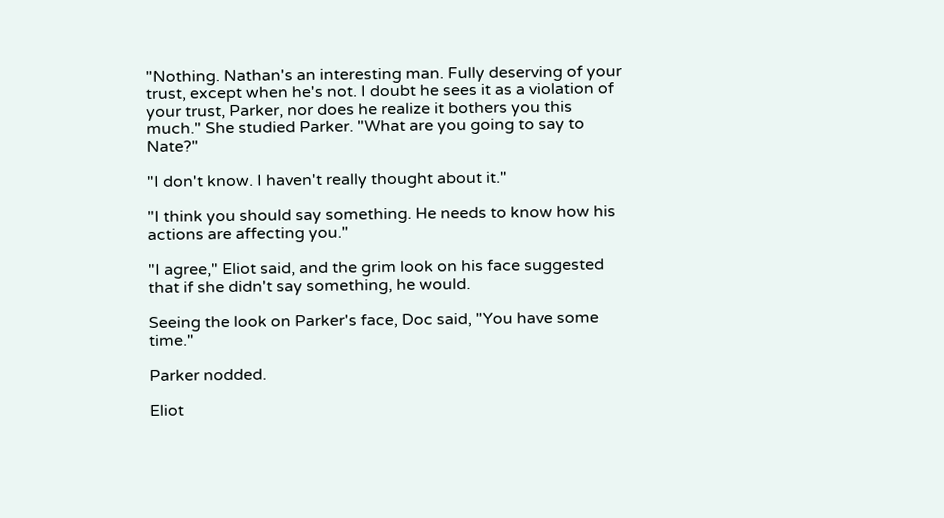"Nothing. Nathan's an interesting man. Fully deserving of your trust, except when he's not. I doubt he sees it as a violation of your trust, Parker, nor does he realize it bothers you this much." She studied Parker. "What are you going to say to Nate?"

"I don't know. I haven't really thought about it."

"I think you should say something. He needs to know how his actions are affecting you."

"I agree," Eliot said, and the grim look on his face suggested that if she didn't say something, he would.

Seeing the look on Parker's face, Doc said, "You have some time."

Parker nodded.

Eliot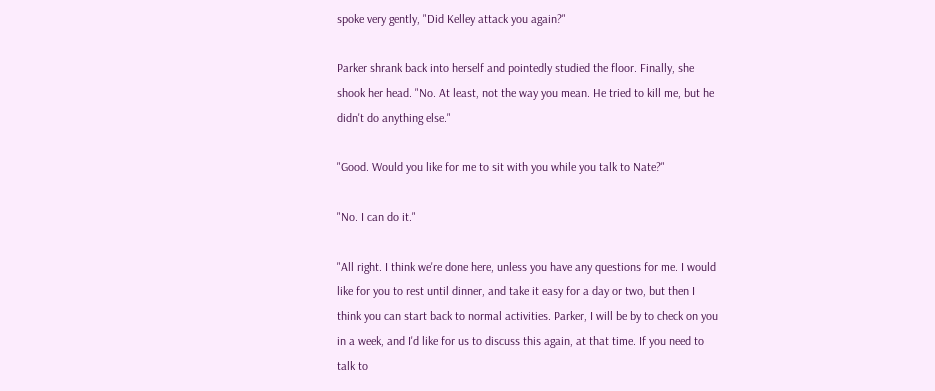spoke very gently, "Did Kelley attack you again?"

Parker shrank back into herself and pointedly studied the floor. Finally, she shook her head. "No. At least, not the way you mean. He tried to kill me, but he didn't do anything else."

"Good. Would you like for me to sit with you while you talk to Nate?"

"No. I can do it."

"All right. I think we're done here, unless you have any questions for me. I would like for you to rest until dinner, and take it easy for a day or two, but then I think you can start back to normal activities. Parker, I will be by to check on you in a week, and I'd like for us to discuss this again, at that time. If you need to talk to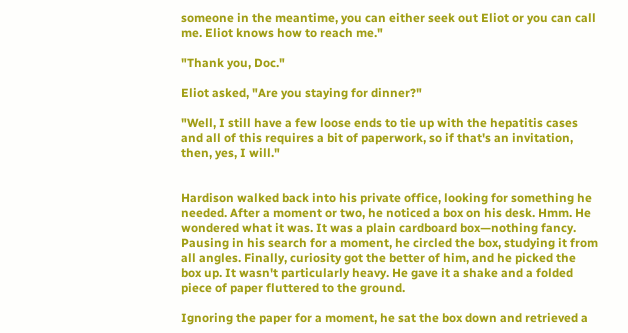someone in the meantime, you can either seek out Eliot or you can call me. Eliot knows how to reach me."

"Thank you, Doc."

Eliot asked, "Are you staying for dinner?"

"Well, I still have a few loose ends to tie up with the hepatitis cases and all of this requires a bit of paperwork, so if that's an invitation, then, yes, I will."


Hardison walked back into his private office, looking for something he needed. After a moment or two, he noticed a box on his desk. Hmm. He wondered what it was. It was a plain cardboard box—nothing fancy. Pausing in his search for a moment, he circled the box, studying it from all angles. Finally, curiosity got the better of him, and he picked the box up. It wasn't particularly heavy. He gave it a shake and a folded piece of paper fluttered to the ground.

Ignoring the paper for a moment, he sat the box down and retrieved a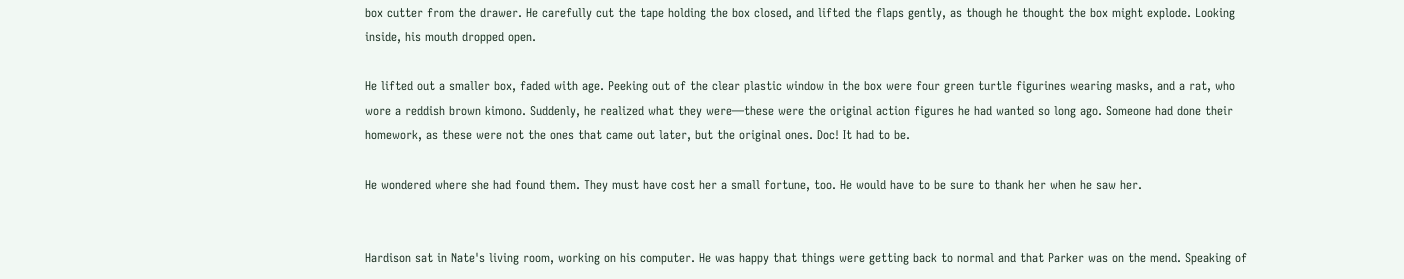box cutter from the drawer. He carefully cut the tape holding the box closed, and lifted the flaps gently, as though he thought the box might explode. Looking inside, his mouth dropped open.

He lifted out a smaller box, faded with age. Peeking out of the clear plastic window in the box were four green turtle figurines wearing masks, and a rat, who wore a reddish brown kimono. Suddenly, he realized what they were—these were the original action figures he had wanted so long ago. Someone had done their homework, as these were not the ones that came out later, but the original ones. Doc! It had to be.

He wondered where she had found them. They must have cost her a small fortune, too. He would have to be sure to thank her when he saw her.


Hardison sat in Nate's living room, working on his computer. He was happy that things were getting back to normal and that Parker was on the mend. Speaking of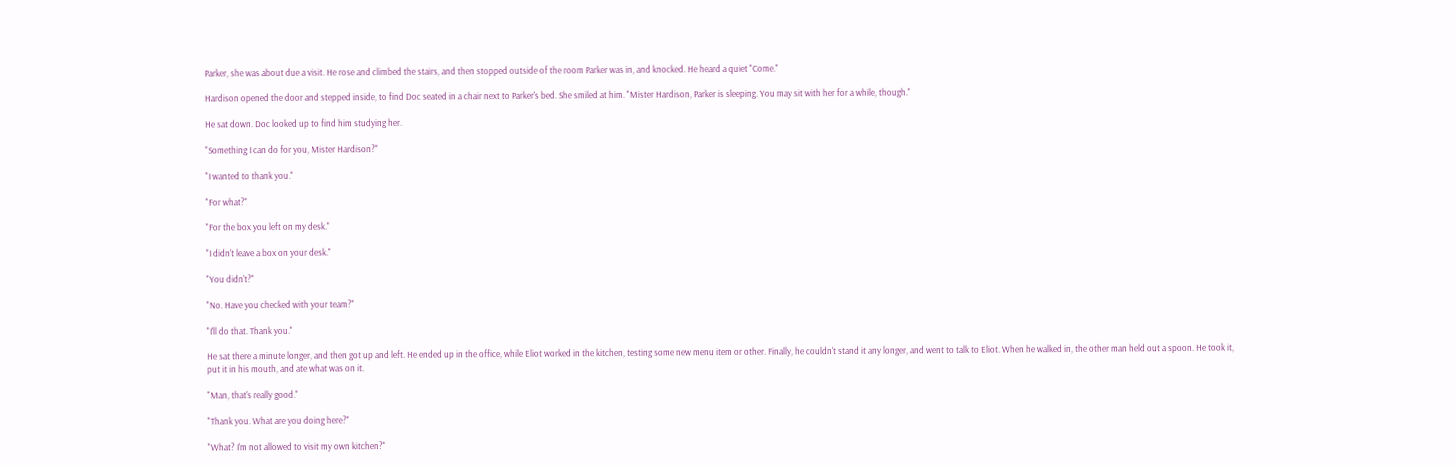Parker, she was about due a visit. He rose and climbed the stairs, and then stopped outside of the room Parker was in, and knocked. He heard a quiet "Come."

Hardison opened the door and stepped inside, to find Doc seated in a chair next to Parker's bed. She smiled at him. "Mister Hardison, Parker is sleeping. You may sit with her for a while, though."

He sat down. Doc looked up to find him studying her.

"Something I can do for you, Mister Hardison?"

"I wanted to thank you."

"For what?"

"For the box you left on my desk."

"I didn't leave a box on your desk."

"You didn't?"

"No. Have you checked with your team?"

"I'll do that. Thank you."

He sat there a minute longer, and then got up and left. He ended up in the office, while Eliot worked in the kitchen, testing some new menu item or other. Finally, he couldn't stand it any longer, and went to talk to Eliot. When he walked in, the other man held out a spoon. He took it, put it in his mouth, and ate what was on it.

"Man, that's really good."

"Thank you. What are you doing here?"

"What? I'm not allowed to visit my own kitchen?"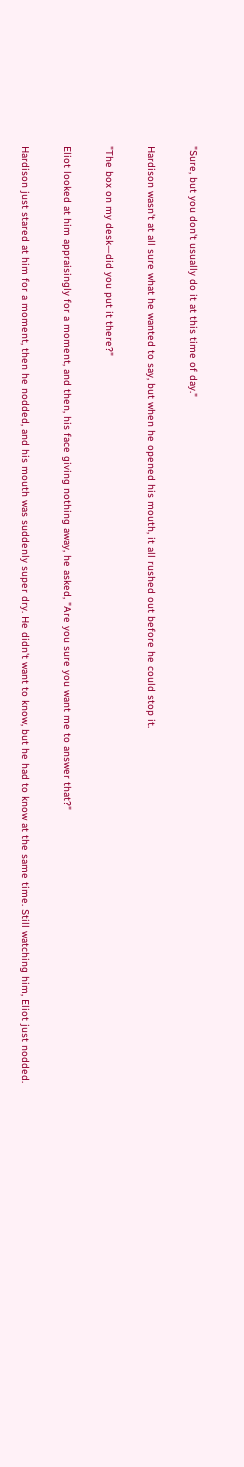"Sure, but you don't usually do it at this time of day."

Hardison wasn't at all sure what he wanted to say, but when he opened his mouth, it all rushed out before he could stop it.

"The box on my desk—did you put it there?"

Eliot looked at him appraisingly for a moment, and then, his face giving nothing away, he asked, "Are you sure you want me to answer that?"

Hardison just stared at him for a moment, then he nodded, and his mouth was suddenly super dry. He didn't want to know, but he had to know at the same time. Still watching him, Eliot just nodded.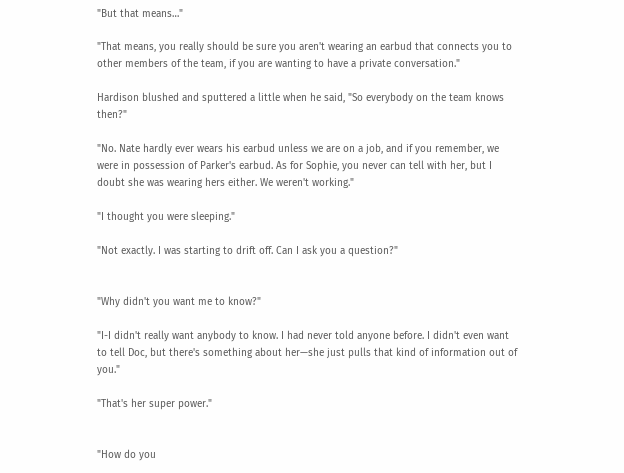"But that means…"

"That means, you really should be sure you aren't wearing an earbud that connects you to other members of the team, if you are wanting to have a private conversation."

Hardison blushed and sputtered a little when he said, "So everybody on the team knows then?"

"No. Nate hardly ever wears his earbud unless we are on a job, and if you remember, we were in possession of Parker's earbud. As for Sophie, you never can tell with her, but I doubt she was wearing hers either. We weren't working."

"I thought you were sleeping."

"Not exactly. I was starting to drift off. Can I ask you a question?"


"Why didn't you want me to know?"

"I-I didn't really want anybody to know. I had never told anyone before. I didn't even want to tell Doc, but there's something about her—she just pulls that kind of information out of you."

"That's her super power."


"How do you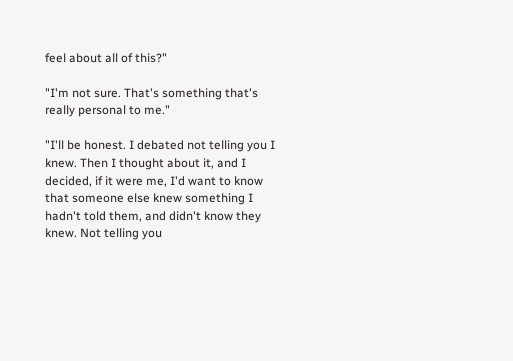feel about all of this?"

"I'm not sure. That's something that's really personal to me."

"I'll be honest. I debated not telling you I knew. Then I thought about it, and I decided, if it were me, I'd want to know that someone else knew something I hadn't told them, and didn't know they knew. Not telling you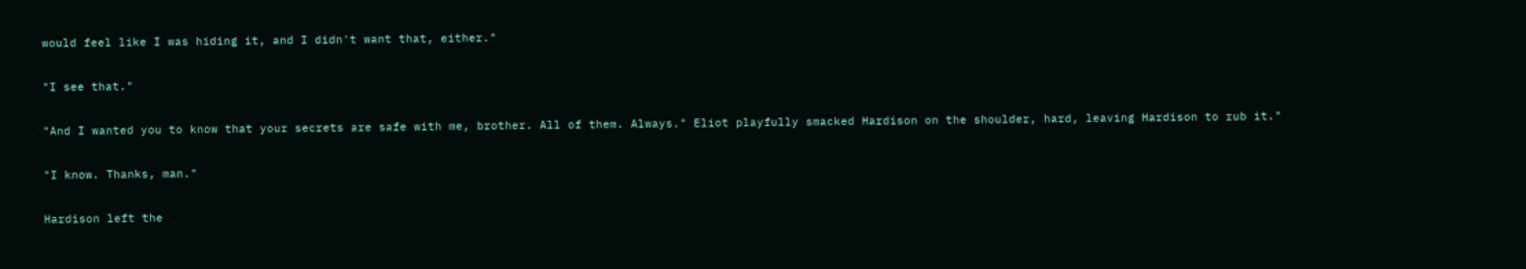would feel like I was hiding it, and I didn't want that, either."

"I see that."

"And I wanted you to know that your secrets are safe with me, brother. All of them. Always." Eliot playfully smacked Hardison on the shoulder, hard, leaving Hardison to rub it."

"I know. Thanks, man."

Hardison left the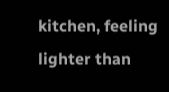kitchen, feeling lighter than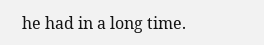he had in a long time.